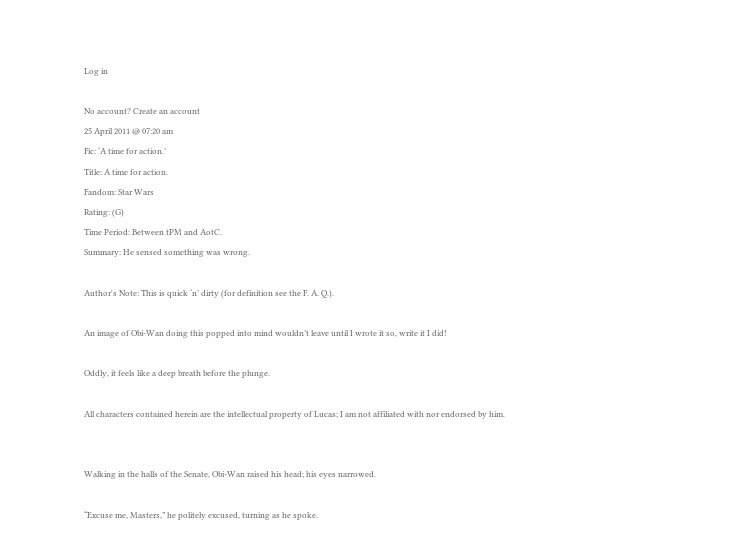Log in

No account? Create an account
25 April 2011 @ 07:20 am
Fic: ‘A time for action.’
Title: A time for action.
Fandom: Star Wars
Rating: (G)
Time Period: Between tPM and AotC.
Summary: He sensed something was wrong.

Author's Note: This is quick ‘n’ dirty (for definition see the F. A. Q.).

An image of Obi-Wan doing this popped into mind wouldn’t leave until I wrote it so, write it I did!

Oddly, it feels like a deep breath before the plunge.

All characters contained herein are the intellectual property of Lucas; I am not affiliated with nor endorsed by him.


Walking in the halls of the Senate, Obi-Wan raised his head; his eyes narrowed.

“Excuse me, Masters,” he politely excused, turning as he spoke.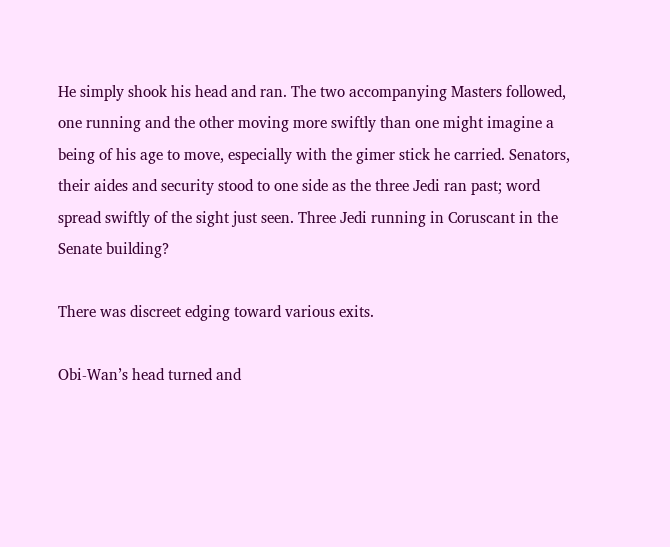He simply shook his head and ran. The two accompanying Masters followed, one running and the other moving more swiftly than one might imagine a being of his age to move, especially with the gimer stick he carried. Senators, their aides and security stood to one side as the three Jedi ran past; word spread swiftly of the sight just seen. Three Jedi running in Coruscant in the Senate building?

There was discreet edging toward various exits.

Obi-Wan’s head turned and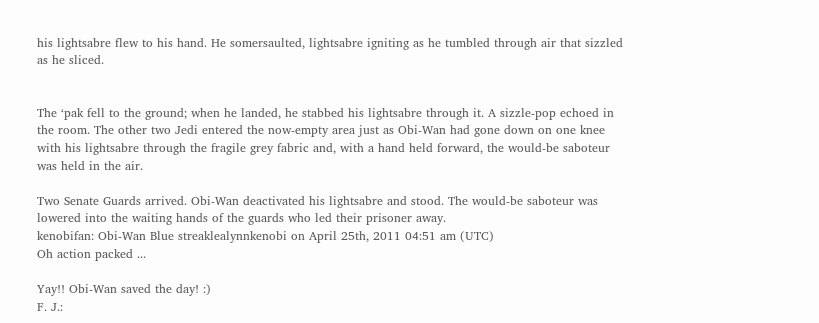his lightsabre flew to his hand. He somersaulted, lightsabre igniting as he tumbled through air that sizzled as he sliced.


The ‘pak fell to the ground; when he landed, he stabbed his lightsabre through it. A sizzle-pop echoed in the room. The other two Jedi entered the now-empty area just as Obi-Wan had gone down on one knee with his lightsabre through the fragile grey fabric and, with a hand held forward, the would-be saboteur was held in the air.

Two Senate Guards arrived. Obi-Wan deactivated his lightsabre and stood. The would-be saboteur was lowered into the waiting hands of the guards who led their prisoner away.
kenobifan: Obi-Wan Blue streaklealynnkenobi on April 25th, 2011 04:51 am (UTC)
Oh action packed ...

Yay!! Obi-Wan saved the day! :)
F. J.: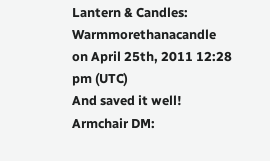Lantern & Candles: Warmmorethanacandle on April 25th, 2011 12:28 pm (UTC)
And saved it well!
Armchair DM: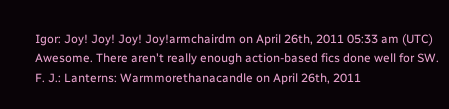Igor: Joy! Joy! Joy! Joy!armchairdm on April 26th, 2011 05:33 am (UTC)
Awesome. There aren't really enough action-based fics done well for SW.
F. J.: Lanterns: Warmmorethanacandle on April 26th, 2011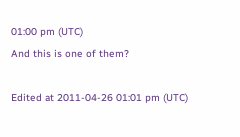01:00 pm (UTC)
And this is one of them?

Edited at 2011-04-26 01:01 pm (UTC)